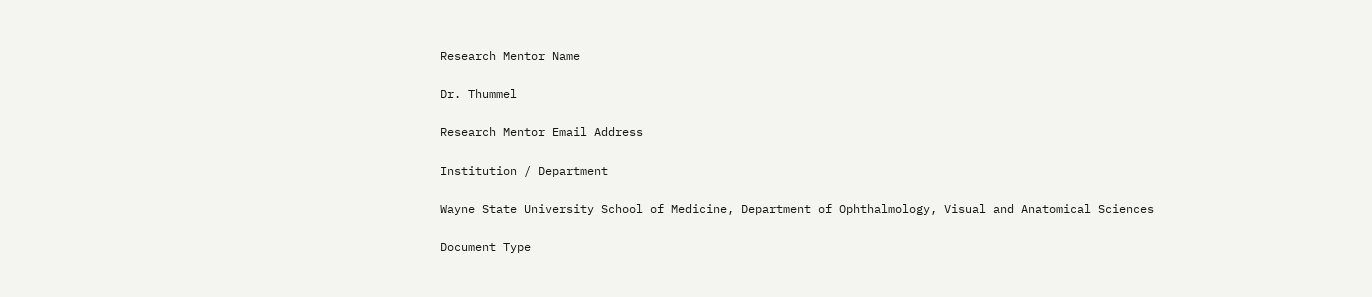Research Mentor Name

Dr. Thummel

Research Mentor Email Address

Institution / Department

Wayne State University School of Medicine, Department of Ophthalmology, Visual and Anatomical Sciences

Document Type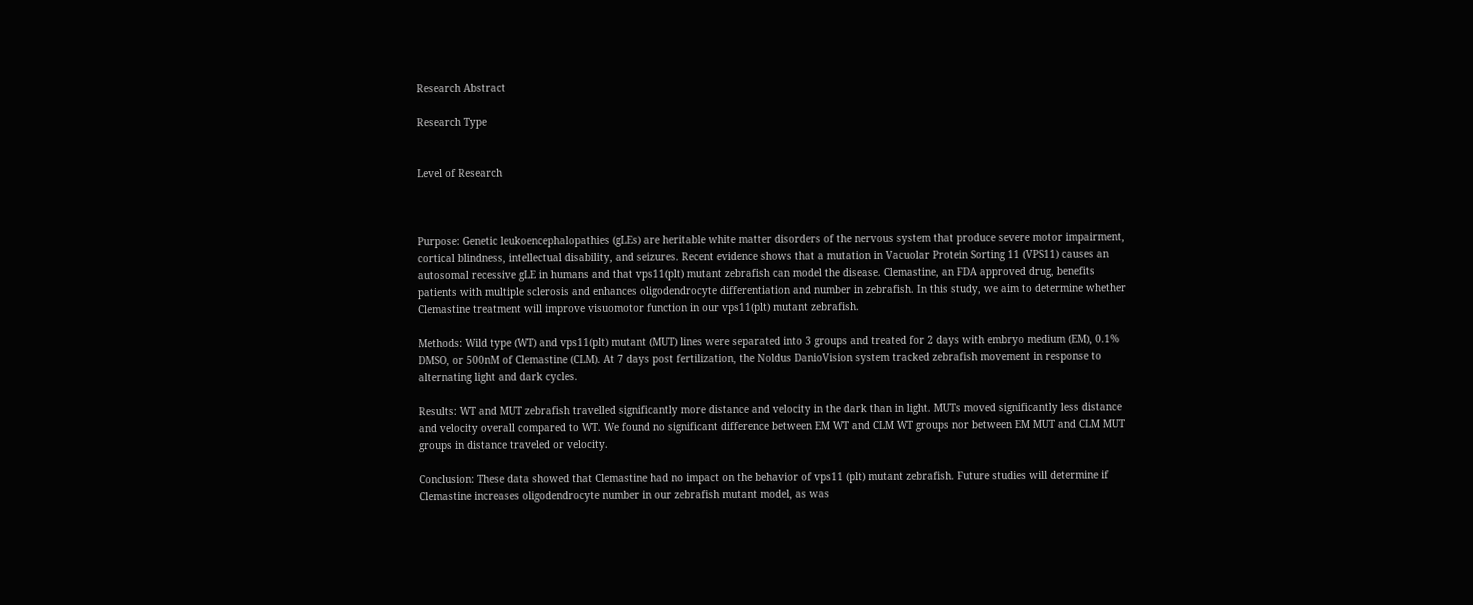Research Abstract

Research Type


Level of Research



Purpose: Genetic leukoencephalopathies (gLEs) are heritable white matter disorders of the nervous system that produce severe motor impairment, cortical blindness, intellectual disability, and seizures. Recent evidence shows that a mutation in Vacuolar Protein Sorting 11 (VPS11) causes an autosomal recessive gLE in humans and that vps11(plt) mutant zebrafish can model the disease. Clemastine, an FDA approved drug, benefits patients with multiple sclerosis and enhances oligodendrocyte differentiation and number in zebrafish. In this study, we aim to determine whether Clemastine treatment will improve visuomotor function in our vps11(plt) mutant zebrafish.

Methods: Wild type (WT) and vps11(plt) mutant (MUT) lines were separated into 3 groups and treated for 2 days with embryo medium (EM), 0.1% DMSO, or 500nM of Clemastine (CLM). At 7 days post fertilization, the Noldus DanioVision system tracked zebrafish movement in response to alternating light and dark cycles.

Results: WT and MUT zebrafish travelled significantly more distance and velocity in the dark than in light. MUTs moved significantly less distance and velocity overall compared to WT. We found no significant difference between EM WT and CLM WT groups nor between EM MUT and CLM MUT groups in distance traveled or velocity.

Conclusion: These data showed that Clemastine had no impact on the behavior of vps11 (plt) mutant zebrafish. Future studies will determine if Clemastine increases oligodendrocyte number in our zebrafish mutant model, as was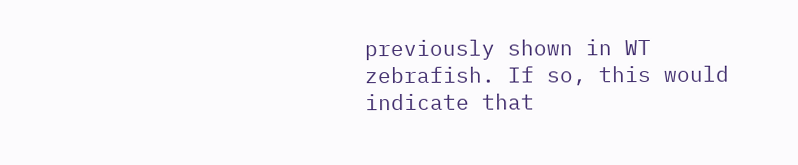previously shown in WT zebrafish. If so, this would indicate that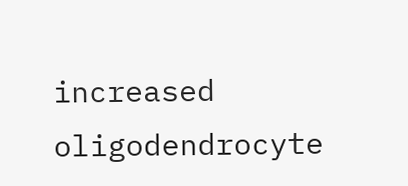increased oligodendrocyte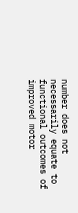number does not necessarily equate to functional outcomes of improved motor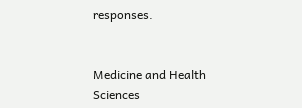responses.


Medicine and Health Sciences